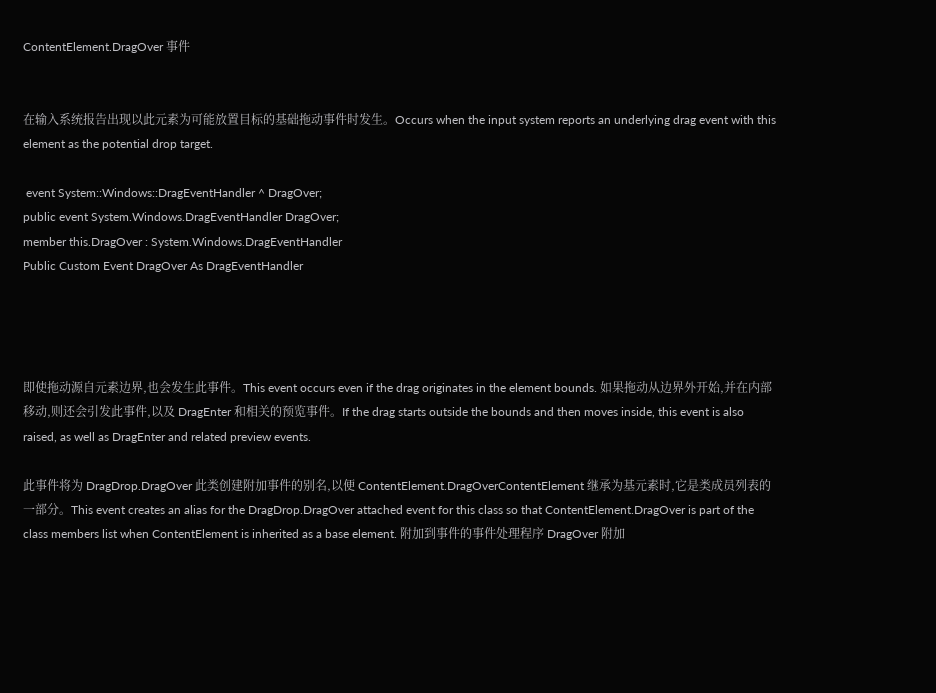ContentElement.DragOver 事件


在输入系统报告出现以此元素为可能放置目标的基础拖动事件时发生。Occurs when the input system reports an underlying drag event with this element as the potential drop target.

 event System::Windows::DragEventHandler ^ DragOver;
public event System.Windows.DragEventHandler DragOver;
member this.DragOver : System.Windows.DragEventHandler
Public Custom Event DragOver As DragEventHandler




即使拖动源自元素边界,也会发生此事件。This event occurs even if the drag originates in the element bounds. 如果拖动从边界外开始,并在内部移动,则还会引发此事件,以及 DragEnter 和相关的预览事件。If the drag starts outside the bounds and then moves inside, this event is also raised, as well as DragEnter and related preview events.

此事件将为 DragDrop.DragOver 此类创建附加事件的别名,以便 ContentElement.DragOverContentElement 继承为基元素时,它是类成员列表的一部分。This event creates an alias for the DragDrop.DragOver attached event for this class so that ContentElement.DragOver is part of the class members list when ContentElement is inherited as a base element. 附加到事件的事件处理程序 DragOver 附加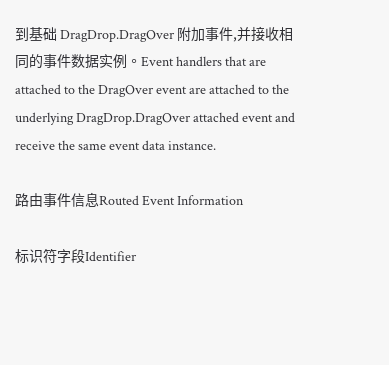到基础 DragDrop.DragOver 附加事件,并接收相同的事件数据实例。Event handlers that are attached to the DragOver event are attached to the underlying DragDrop.DragOver attached event and receive the same event data instance.

路由事件信息Routed Event Information

标识符字段Identifier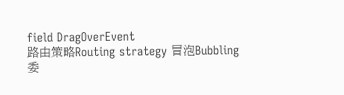field DragOverEvent
路由策略Routing strategy 冒泡Bubbling
委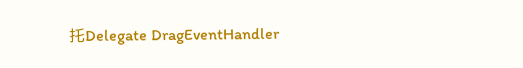托Delegate DragEventHandler